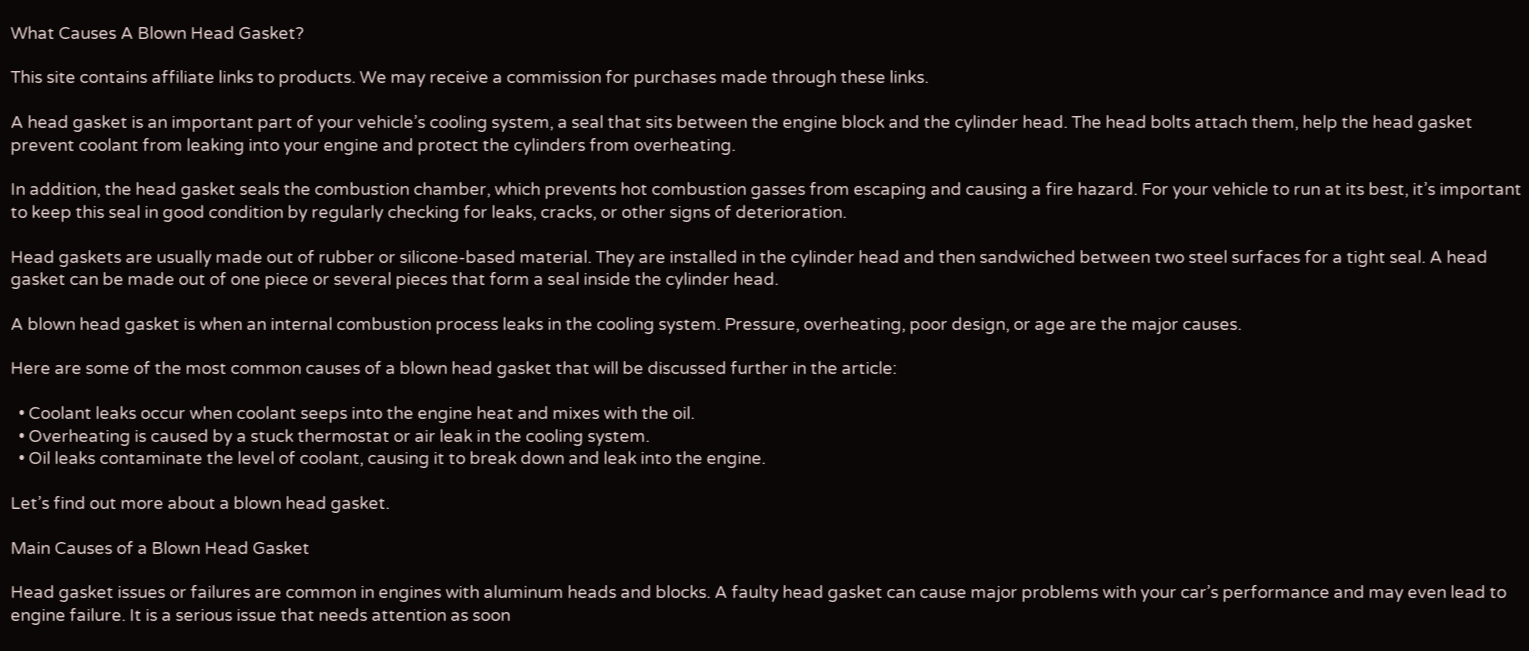What Causes A Blown Head Gasket?

This site contains affiliate links to products. We may receive a commission for purchases made through these links.

A head gasket is an important part of your vehicle’s cooling system, a seal that sits between the engine block and the cylinder head. The head bolts attach them, help the head gasket prevent coolant from leaking into your engine and protect the cylinders from overheating.

In addition, the head gasket seals the combustion chamber, which prevents hot combustion gasses from escaping and causing a fire hazard. For your vehicle to run at its best, it’s important to keep this seal in good condition by regularly checking for leaks, cracks, or other signs of deterioration.

Head gaskets are usually made out of rubber or silicone-based material. They are installed in the cylinder head and then sandwiched between two steel surfaces for a tight seal. A head gasket can be made out of one piece or several pieces that form a seal inside the cylinder head.

A blown head gasket is when an internal combustion process leaks in the cooling system. Pressure, overheating, poor design, or age are the major causes.

Here are some of the most common causes of a blown head gasket that will be discussed further in the article:

  • Coolant leaks occur when coolant seeps into the engine heat and mixes with the oil.
  • Overheating is caused by a stuck thermostat or air leak in the cooling system.
  • Oil leaks contaminate the level of coolant, causing it to break down and leak into the engine.

Let’s find out more about a blown head gasket.

Main Causes of a Blown Head Gasket

Head gasket issues or failures are common in engines with aluminum heads and blocks. A faulty head gasket can cause major problems with your car’s performance and may even lead to engine failure. It is a serious issue that needs attention as soon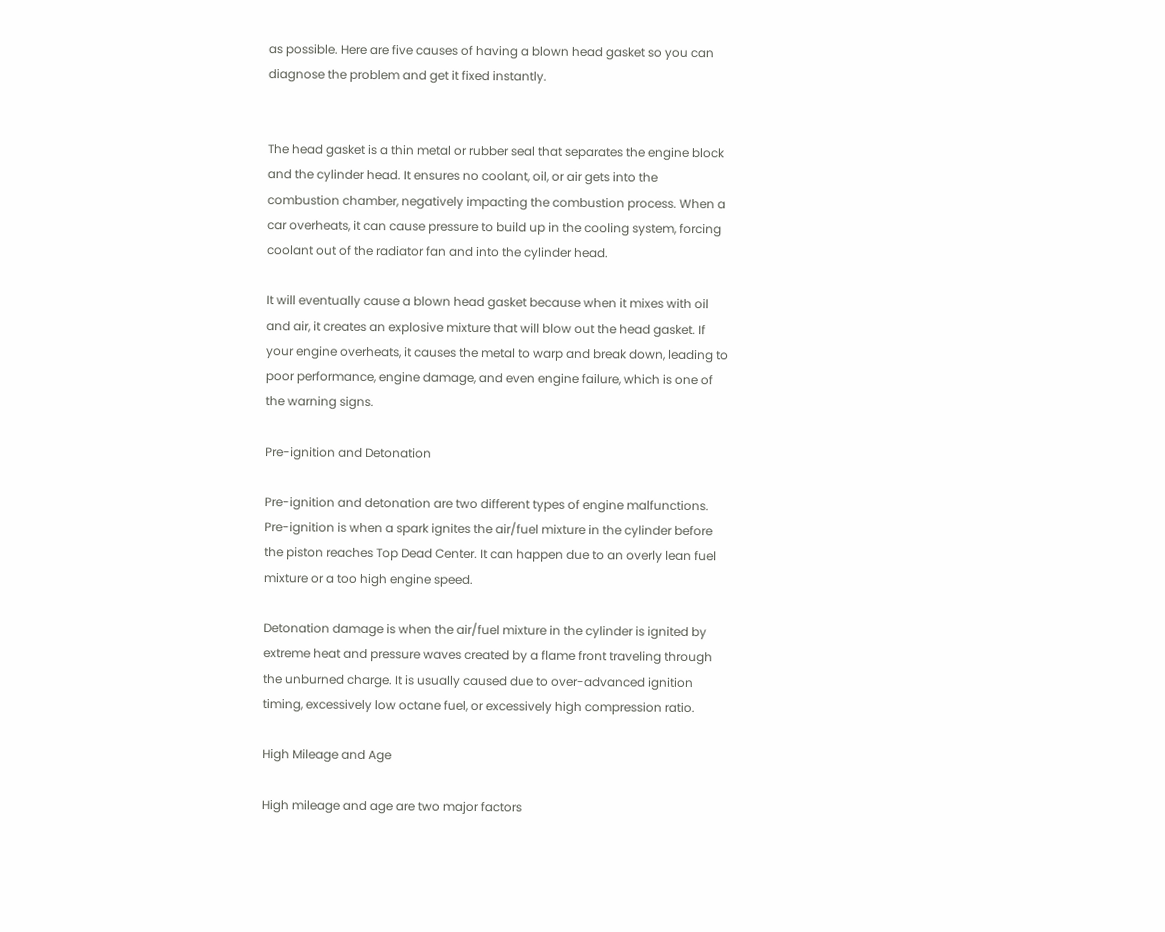as possible. Here are five causes of having a blown head gasket so you can diagnose the problem and get it fixed instantly.


The head gasket is a thin metal or rubber seal that separates the engine block and the cylinder head. It ensures no coolant, oil, or air gets into the combustion chamber, negatively impacting the combustion process. When a car overheats, it can cause pressure to build up in the cooling system, forcing coolant out of the radiator fan and into the cylinder head.

It will eventually cause a blown head gasket because when it mixes with oil and air, it creates an explosive mixture that will blow out the head gasket. If your engine overheats, it causes the metal to warp and break down, leading to poor performance, engine damage, and even engine failure, which is one of the warning signs.

Pre-ignition and Detonation

Pre-ignition and detonation are two different types of engine malfunctions. Pre-ignition is when a spark ignites the air/fuel mixture in the cylinder before the piston reaches Top Dead Center. It can happen due to an overly lean fuel mixture or a too high engine speed.

Detonation damage is when the air/fuel mixture in the cylinder is ignited by extreme heat and pressure waves created by a flame front traveling through the unburned charge. It is usually caused due to over-advanced ignition timing, excessively low octane fuel, or excessively high compression ratio.

High Mileage and Age

High mileage and age are two major factors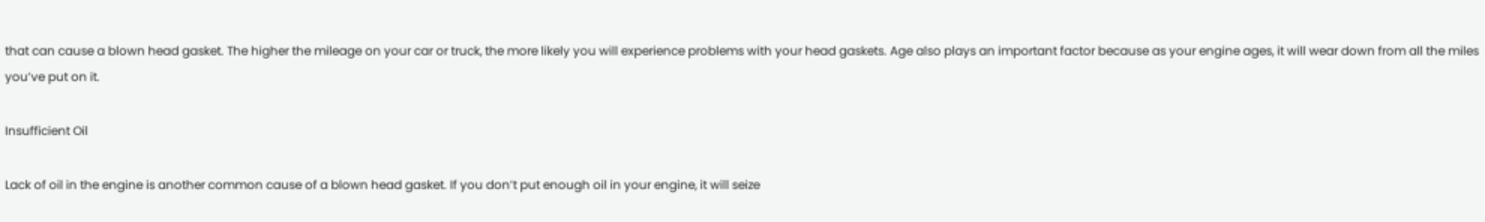that can cause a blown head gasket. The higher the mileage on your car or truck, the more likely you will experience problems with your head gaskets. Age also plays an important factor because as your engine ages, it will wear down from all the miles you’ve put on it.

Insufficient Oil

Lack of oil in the engine is another common cause of a blown head gasket. If you don’t put enough oil in your engine, it will seize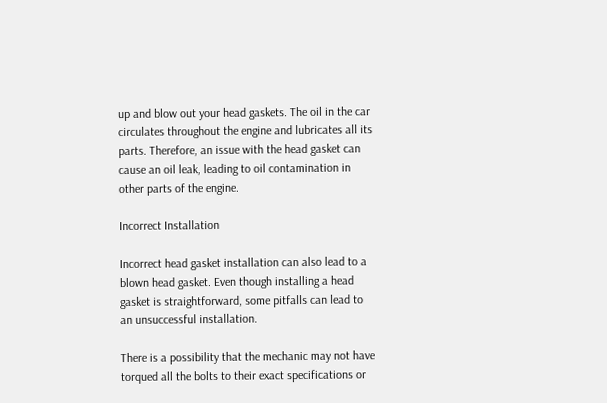up and blow out your head gaskets. The oil in the car circulates throughout the engine and lubricates all its parts. Therefore, an issue with the head gasket can cause an oil leak, leading to oil contamination in other parts of the engine.

Incorrect Installation

Incorrect head gasket installation can also lead to a blown head gasket. Even though installing a head gasket is straightforward, some pitfalls can lead to an unsuccessful installation.

There is a possibility that the mechanic may not have torqued all the bolts to their exact specifications or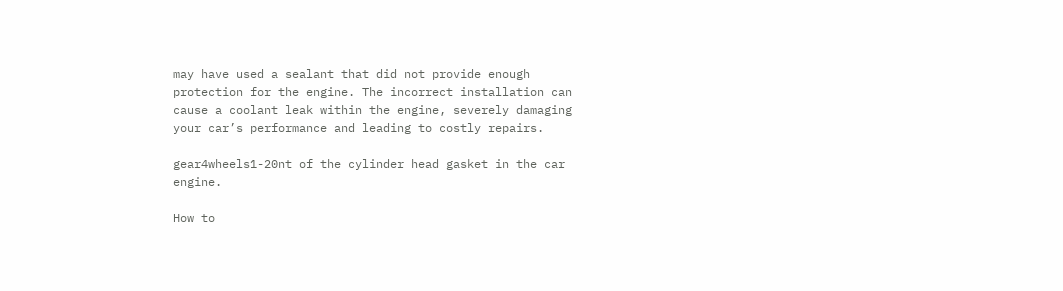may have used a sealant that did not provide enough protection for the engine. The incorrect installation can cause a coolant leak within the engine, severely damaging your car’s performance and leading to costly repairs.

gear4wheels1-20nt of the cylinder head gasket in the car engine.

How to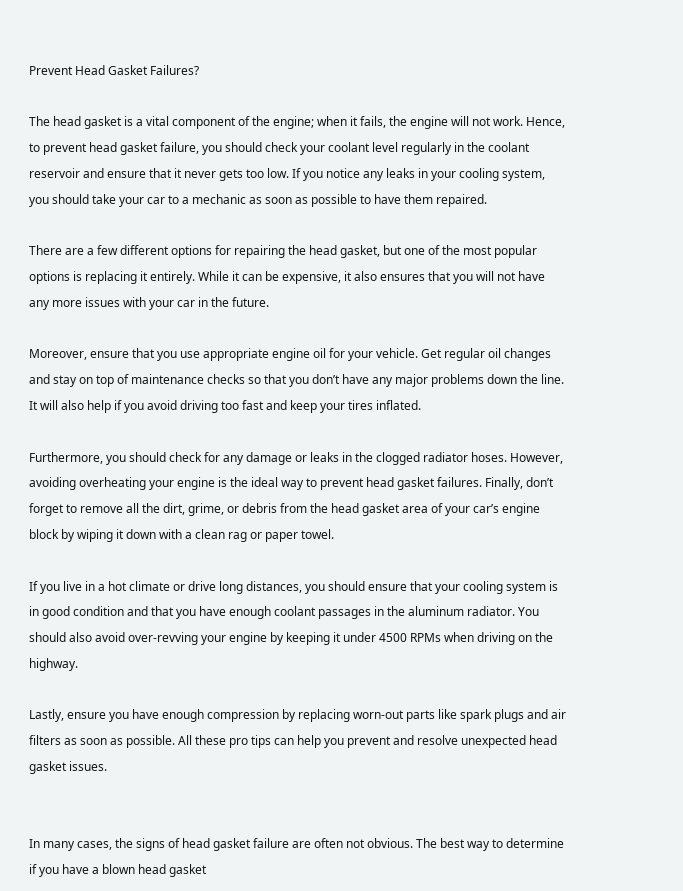Prevent Head Gasket Failures?

The head gasket is a vital component of the engine; when it fails, the engine will not work. Hence, to prevent head gasket failure, you should check your coolant level regularly in the coolant reservoir and ensure that it never gets too low. If you notice any leaks in your cooling system, you should take your car to a mechanic as soon as possible to have them repaired.

There are a few different options for repairing the head gasket, but one of the most popular options is replacing it entirely. While it can be expensive, it also ensures that you will not have any more issues with your car in the future.

Moreover, ensure that you use appropriate engine oil for your vehicle. Get regular oil changes and stay on top of maintenance checks so that you don’t have any major problems down the line. It will also help if you avoid driving too fast and keep your tires inflated.

Furthermore, you should check for any damage or leaks in the clogged radiator hoses. However, avoiding overheating your engine is the ideal way to prevent head gasket failures. Finally, don’t forget to remove all the dirt, grime, or debris from the head gasket area of your car’s engine block by wiping it down with a clean rag or paper towel.

If you live in a hot climate or drive long distances, you should ensure that your cooling system is in good condition and that you have enough coolant passages in the aluminum radiator. You should also avoid over-revving your engine by keeping it under 4500 RPMs when driving on the highway.

Lastly, ensure you have enough compression by replacing worn-out parts like spark plugs and air filters as soon as possible. All these pro tips can help you prevent and resolve unexpected head gasket issues.


In many cases, the signs of head gasket failure are often not obvious. The best way to determine if you have a blown head gasket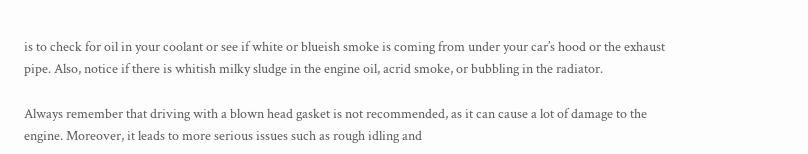is to check for oil in your coolant or see if white or blueish smoke is coming from under your car’s hood or the exhaust pipe. Also, notice if there is whitish milky sludge in the engine oil, acrid smoke, or bubbling in the radiator.

Always remember that driving with a blown head gasket is not recommended, as it can cause a lot of damage to the engine. Moreover, it leads to more serious issues such as rough idling and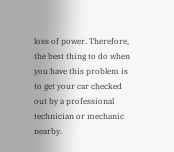loss of power. Therefore, the best thing to do when you have this problem is to get your car checked out by a professional technician or mechanic nearby.